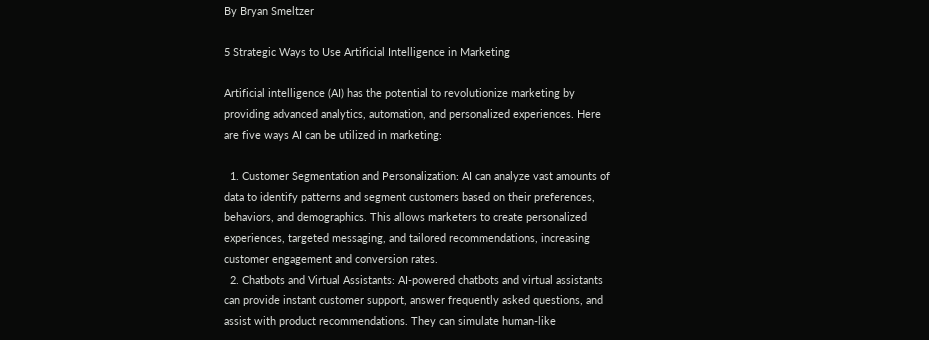By Bryan Smeltzer

5 Strategic Ways to Use Artificial Intelligence in Marketing

Artificial intelligence (AI) has the potential to revolutionize marketing by providing advanced analytics, automation, and personalized experiences. Here are five ways AI can be utilized in marketing:

  1. Customer Segmentation and Personalization: AI can analyze vast amounts of data to identify patterns and segment customers based on their preferences, behaviors, and demographics. This allows marketers to create personalized experiences, targeted messaging, and tailored recommendations, increasing customer engagement and conversion rates.
  2. Chatbots and Virtual Assistants: AI-powered chatbots and virtual assistants can provide instant customer support, answer frequently asked questions, and assist with product recommendations. They can simulate human-like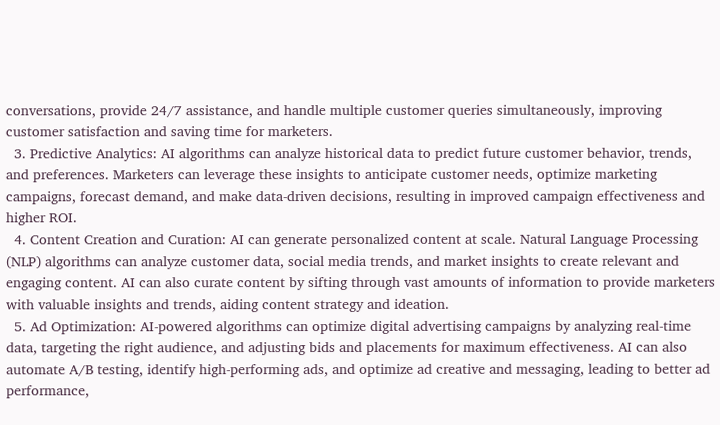conversations, provide 24/7 assistance, and handle multiple customer queries simultaneously, improving customer satisfaction and saving time for marketers.
  3. Predictive Analytics: AI algorithms can analyze historical data to predict future customer behavior, trends, and preferences. Marketers can leverage these insights to anticipate customer needs, optimize marketing campaigns, forecast demand, and make data-driven decisions, resulting in improved campaign effectiveness and higher ROI.
  4. Content Creation and Curation: AI can generate personalized content at scale. Natural Language Processing (NLP) algorithms can analyze customer data, social media trends, and market insights to create relevant and engaging content. AI can also curate content by sifting through vast amounts of information to provide marketers with valuable insights and trends, aiding content strategy and ideation.
  5. Ad Optimization: AI-powered algorithms can optimize digital advertising campaigns by analyzing real-time data, targeting the right audience, and adjusting bids and placements for maximum effectiveness. AI can also automate A/B testing, identify high-performing ads, and optimize ad creative and messaging, leading to better ad performance,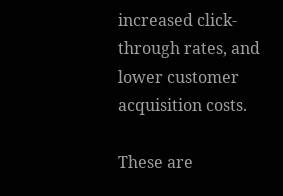increased click-through rates, and lower customer acquisition costs.

These are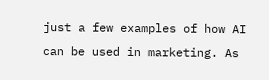just a few examples of how AI can be used in marketing. As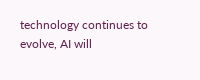technology continues to evolve, AI will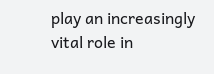play an increasingly vital role in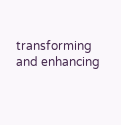transforming and enhancing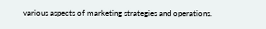various aspects of marketing strategies and operations.